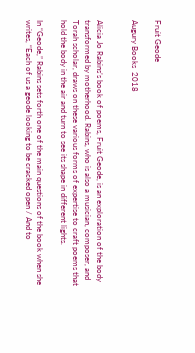Fruit Geode

Augury Books  2018


Alicia Jo Rabins’s book of poems, Fruit Geode, is an exploration of the body transformed by motherhood. Rabins, who is also a musician, composer, and Torah scholar, draws on these various forms of expertise to craft poems that hold the body in the air and turn to see its shape in different lights.

In “Geode,” Rabins sets forth one of the main questions of the book when she writes, “Each of us a geode looking to be cracked open / And to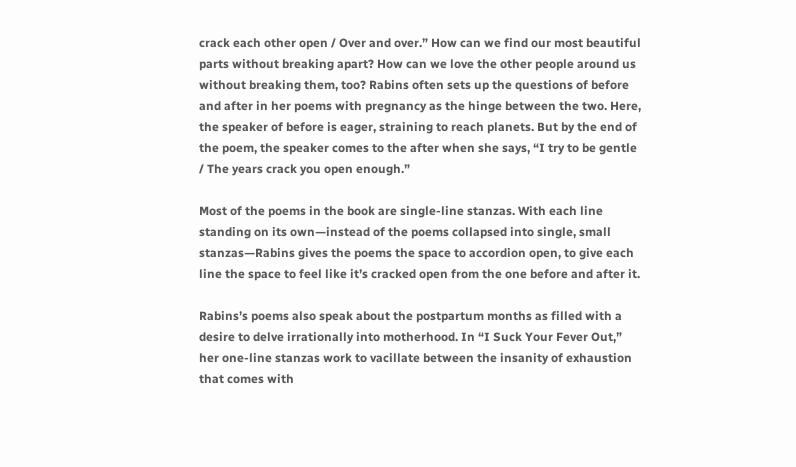crack each other open / Over and over.” How can we find our most beautiful parts without breaking apart? How can we love the other people around us without breaking them, too? Rabins often sets up the questions of before and after in her poems with pregnancy as the hinge between the two. Here, the speaker of before is eager, straining to reach planets. But by the end of the poem, the speaker comes to the after when she says, “I try to be gentle / The years crack you open enough.”

Most of the poems in the book are single-line stanzas. With each line standing on its own—instead of the poems collapsed into single, small stanzas—Rabins gives the poems the space to accordion open, to give each line the space to feel like it’s cracked open from the one before and after it.

Rabins’s poems also speak about the postpartum months as filled with a desire to delve irrationally into motherhood. In “I Suck Your Fever Out,” her one-line stanzas work to vacillate between the insanity of exhaustion that comes with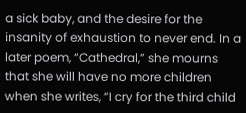a sick baby, and the desire for the insanity of exhaustion to never end. In a later poem, “Cathedral,” she mourns that she will have no more children when she writes, “I cry for the third child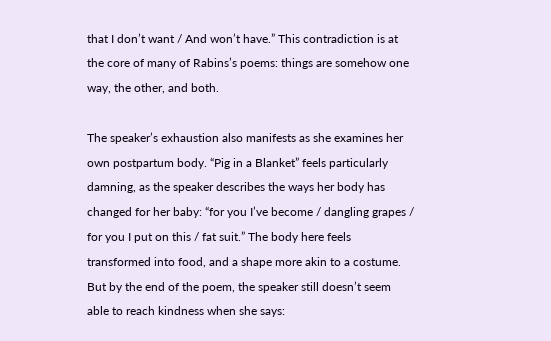that I don’t want / And won’t have.” This contradiction is at the core of many of Rabins’s poems: things are somehow one way, the other, and both.

The speaker’s exhaustion also manifests as she examines her own postpartum body. “Pig in a Blanket” feels particularly damning, as the speaker describes the ways her body has changed for her baby: “for you I’ve become / dangling grapes / for you I put on this / fat suit.” The body here feels transformed into food, and a shape more akin to a costume. But by the end of the poem, the speaker still doesn’t seem able to reach kindness when she says: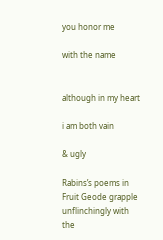you honor me

with the name


although in my heart

i am both vain

& ugly

Rabins’s poems in Fruit Geode grapple unflinchingly with the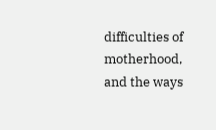difficulties of motherhood, and the ways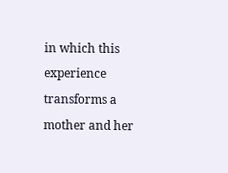in which this experience transforms a mother and her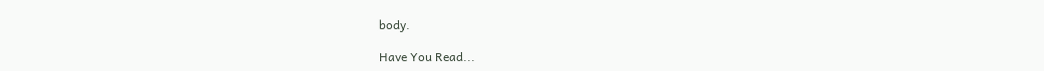body.

Have You Read...